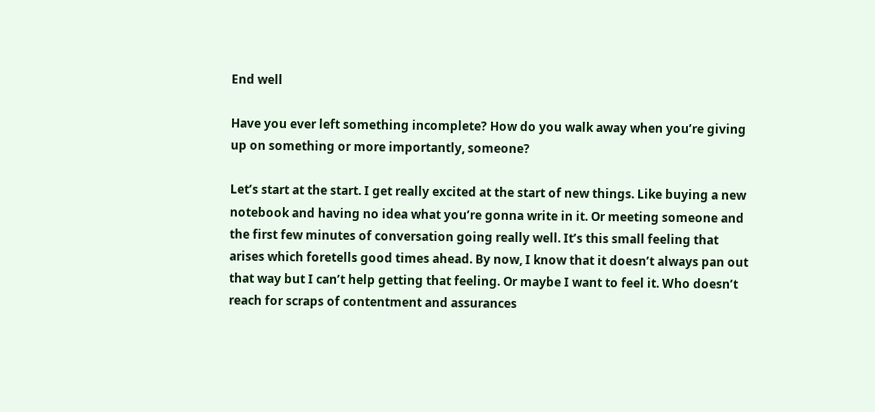End well

Have you ever left something incomplete? How do you walk away when you’re giving up on something or more importantly, someone?

Let’s start at the start. I get really excited at the start of new things. Like buying a new notebook and having no idea what you’re gonna write in it. Or meeting someone and the first few minutes of conversation going really well. It’s this small feeling that arises which foretells good times ahead. By now, I know that it doesn’t always pan out that way but I can’t help getting that feeling. Or maybe I want to feel it. Who doesn’t reach for scraps of contentment and assurances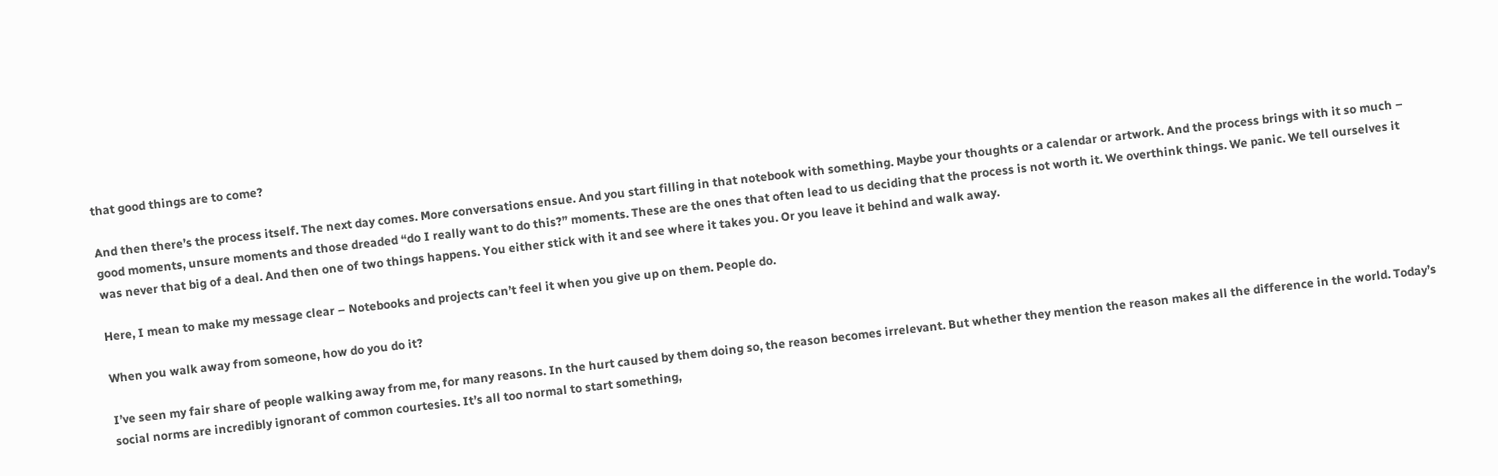that good things are to come?

And then there’s the process itself. The next day comes. More conversations ensue. And you start filling in that notebook with something. Maybe your thoughts or a calendar or artwork. And the process brings with it so much – good moments, unsure moments and those dreaded “do I really want to do this?” moments. These are the ones that often lead to us deciding that the process is not worth it. We overthink things. We panic. We tell ourselves it was never that big of a deal. And then one of two things happens. You either stick with it and see where it takes you. Or you leave it behind and walk away.

Here, I mean to make my message clear – Notebooks and projects can’t feel it when you give up on them. People do.

When you walk away from someone, how do you do it?

I’ve seen my fair share of people walking away from me, for many reasons. In the hurt caused by them doing so, the reason becomes irrelevant. But whether they mention the reason makes all the difference in the world. Today’s social norms are incredibly ignorant of common courtesies. It’s all too normal to start something,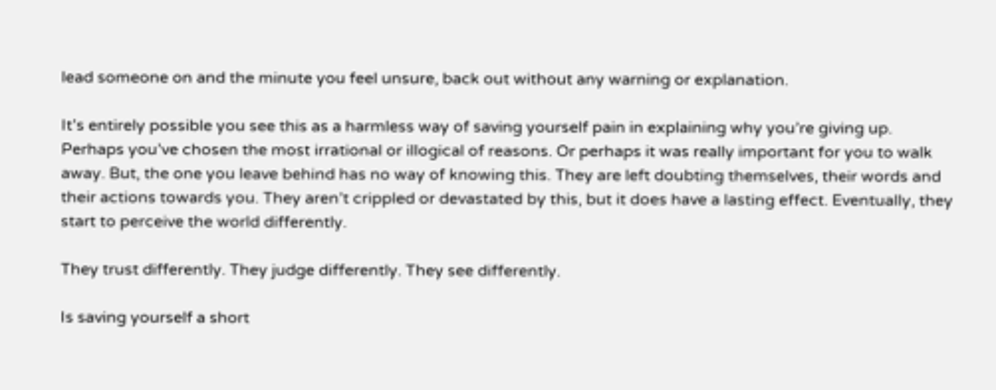lead someone on and the minute you feel unsure, back out without any warning or explanation.

It’s entirely possible you see this as a harmless way of saving yourself pain in explaining why you’re giving up. Perhaps you’ve chosen the most irrational or illogical of reasons. Or perhaps it was really important for you to walk away. But, the one you leave behind has no way of knowing this. They are left doubting themselves, their words and their actions towards you. They aren’t crippled or devastated by this, but it does have a lasting effect. Eventually, they start to perceive the world differently.

They trust differently. They judge differently. They see differently.

Is saving yourself a short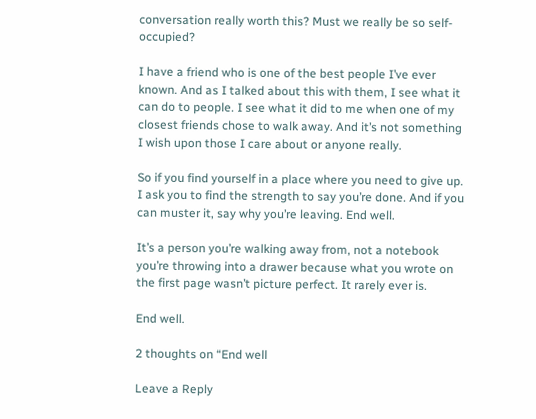conversation really worth this? Must we really be so self-occupied?

I have a friend who is one of the best people I’ve ever known. And as I talked about this with them, I see what it can do to people. I see what it did to me when one of my closest friends chose to walk away. And it’s not something I wish upon those I care about or anyone really.

So if you find yourself in a place where you need to give up. I ask you to find the strength to say you’re done. And if you can muster it, say why you’re leaving. End well.

It’s a person you’re walking away from, not a notebook you’re throwing into a drawer because what you wrote on the first page wasn’t picture perfect. It rarely ever is.

End well.

2 thoughts on “End well

Leave a Reply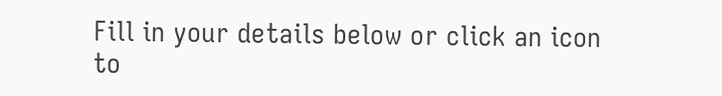Fill in your details below or click an icon to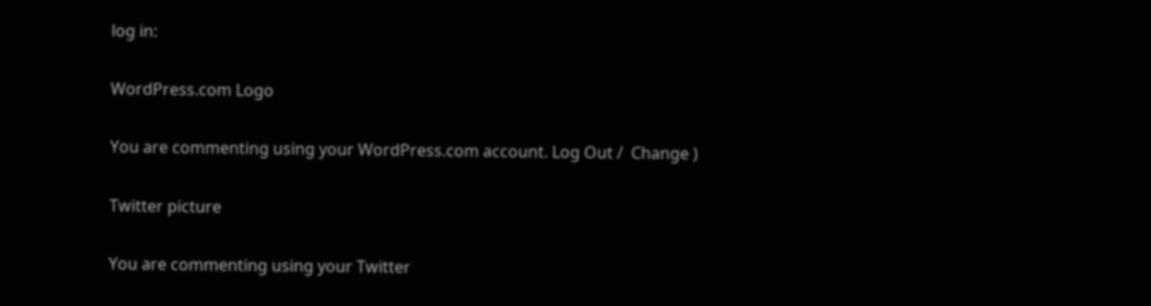log in:

WordPress.com Logo

You are commenting using your WordPress.com account. Log Out /  Change )

Twitter picture

You are commenting using your Twitter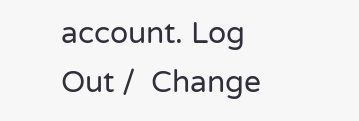account. Log Out /  Change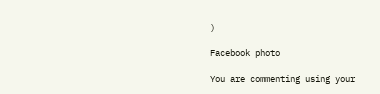)

Facebook photo

You are commenting using your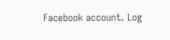Facebook account. Log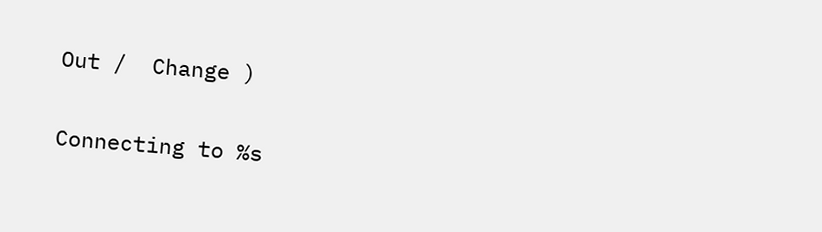Out /  Change )

Connecting to %s